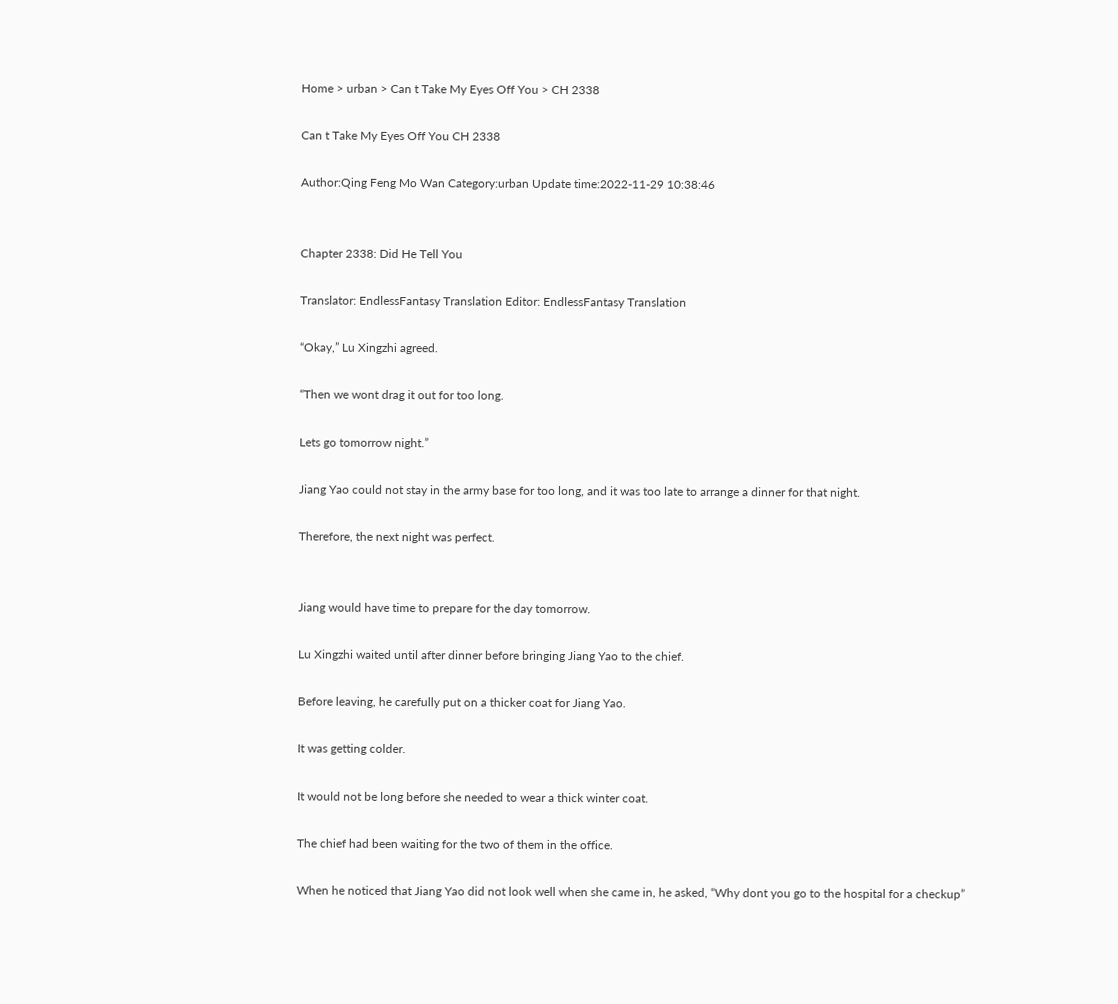Home > urban > Can t Take My Eyes Off You > CH 2338

Can t Take My Eyes Off You CH 2338

Author:Qing Feng Mo Wan Category:urban Update time:2022-11-29 10:38:46


Chapter 2338: Did He Tell You

Translator: EndlessFantasy Translation Editor: EndlessFantasy Translation

“Okay,” Lu Xingzhi agreed.

“Then we wont drag it out for too long.

Lets go tomorrow night.”

Jiang Yao could not stay in the army base for too long, and it was too late to arrange a dinner for that night.

Therefore, the next night was perfect.


Jiang would have time to prepare for the day tomorrow.

Lu Xingzhi waited until after dinner before bringing Jiang Yao to the chief.

Before leaving, he carefully put on a thicker coat for Jiang Yao.

It was getting colder.

It would not be long before she needed to wear a thick winter coat.

The chief had been waiting for the two of them in the office.

When he noticed that Jiang Yao did not look well when she came in, he asked, “Why dont you go to the hospital for a checkup”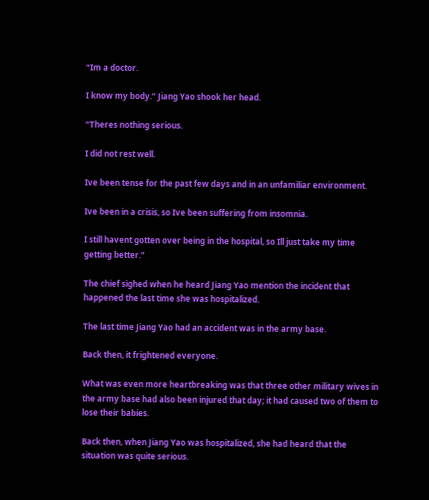“Im a doctor.

I know my body.” Jiang Yao shook her head.

“Theres nothing serious.

I did not rest well.

Ive been tense for the past few days and in an unfamiliar environment.

Ive been in a crisis, so Ive been suffering from insomnia.

I still havent gotten over being in the hospital, so Ill just take my time getting better.”

The chief sighed when he heard Jiang Yao mention the incident that happened the last time she was hospitalized.

The last time Jiang Yao had an accident was in the army base.

Back then, it frightened everyone.

What was even more heartbreaking was that three other military wives in the army base had also been injured that day; it had caused two of them to lose their babies.

Back then, when Jiang Yao was hospitalized, she had heard that the situation was quite serious.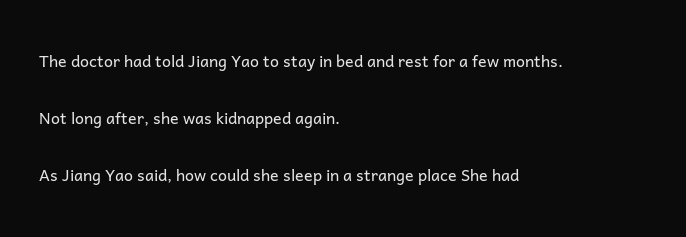The doctor had told Jiang Yao to stay in bed and rest for a few months.

Not long after, she was kidnapped again.

As Jiang Yao said, how could she sleep in a strange place She had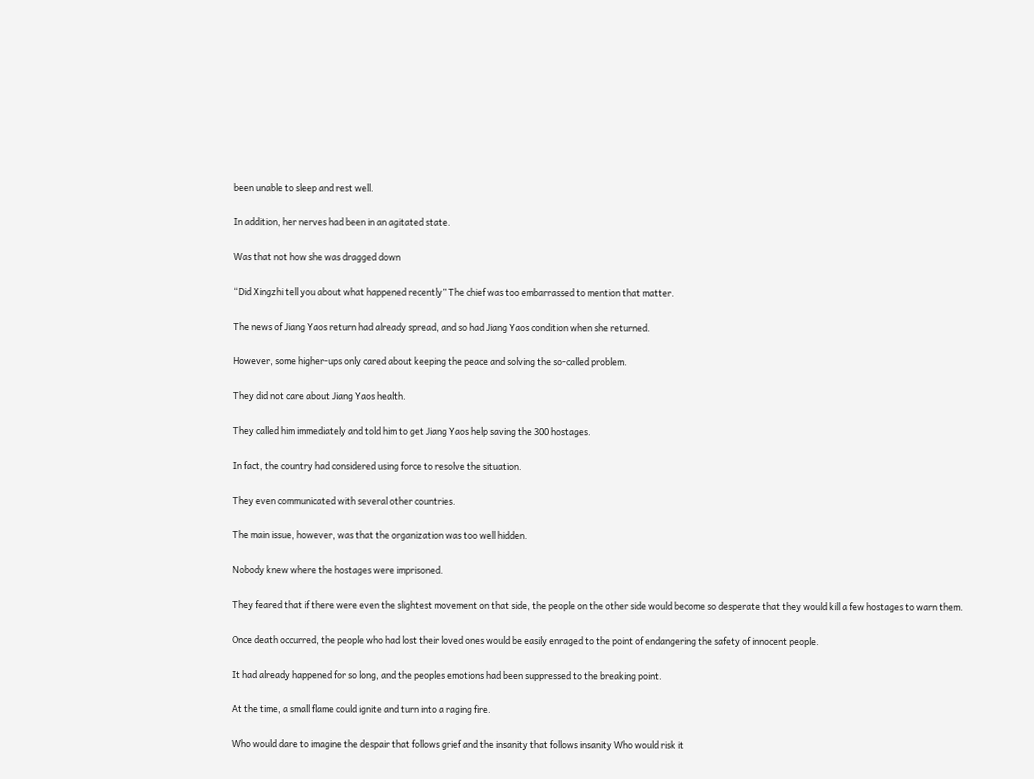been unable to sleep and rest well.

In addition, her nerves had been in an agitated state.

Was that not how she was dragged down

“Did Xingzhi tell you about what happened recently” The chief was too embarrassed to mention that matter.

The news of Jiang Yaos return had already spread, and so had Jiang Yaos condition when she returned.

However, some higher-ups only cared about keeping the peace and solving the so-called problem.

They did not care about Jiang Yaos health.

They called him immediately and told him to get Jiang Yaos help saving the 300 hostages.

In fact, the country had considered using force to resolve the situation.

They even communicated with several other countries.

The main issue, however, was that the organization was too well hidden.

Nobody knew where the hostages were imprisoned.

They feared that if there were even the slightest movement on that side, the people on the other side would become so desperate that they would kill a few hostages to warn them.

Once death occurred, the people who had lost their loved ones would be easily enraged to the point of endangering the safety of innocent people.

It had already happened for so long, and the peoples emotions had been suppressed to the breaking point.

At the time, a small flame could ignite and turn into a raging fire.

Who would dare to imagine the despair that follows grief and the insanity that follows insanity Who would risk it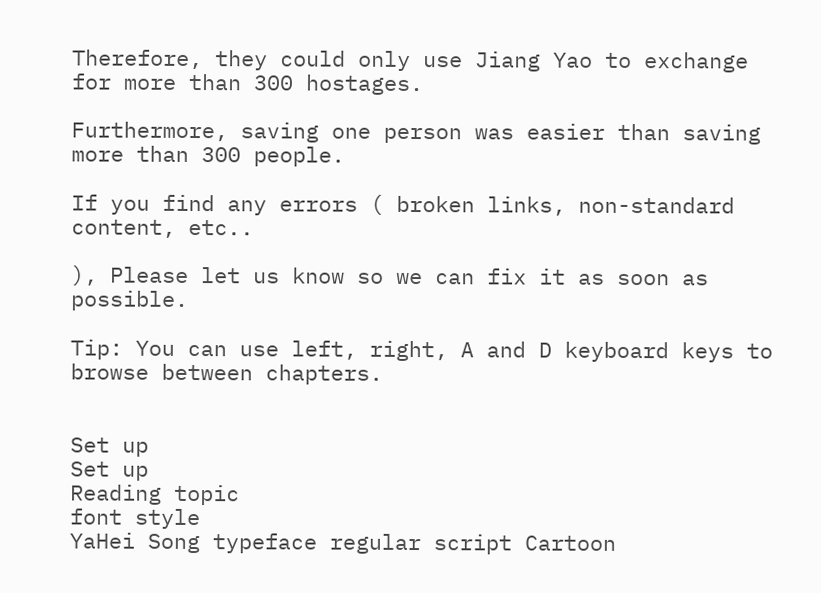Therefore, they could only use Jiang Yao to exchange for more than 300 hostages.

Furthermore, saving one person was easier than saving more than 300 people.

If you find any errors ( broken links, non-standard content, etc..

), Please let us know so we can fix it as soon as possible.

Tip: You can use left, right, A and D keyboard keys to browse between chapters.


Set up
Set up
Reading topic
font style
YaHei Song typeface regular script Cartoon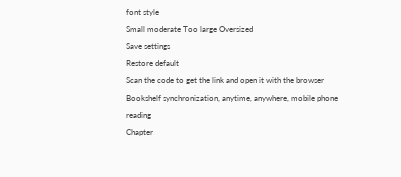font style
Small moderate Too large Oversized
Save settings
Restore default
Scan the code to get the link and open it with the browser
Bookshelf synchronization, anytime, anywhere, mobile phone reading
Chapter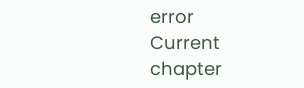error
Current chapter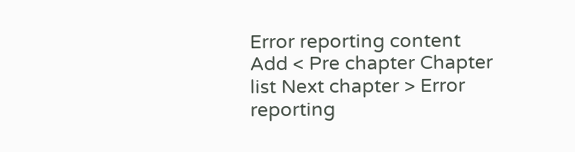Error reporting content
Add < Pre chapter Chapter list Next chapter > Error reporting